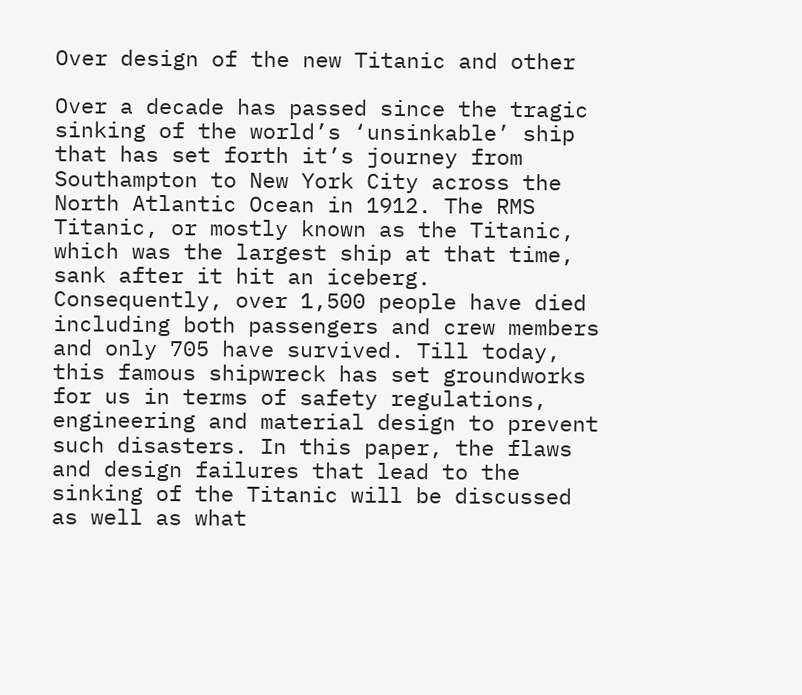Over design of the new Titanic and other

Over a decade has passed since the tragic sinking of the world’s ‘unsinkable’ ship that has set forth it’s journey from Southampton to New York City across the North Atlantic Ocean in 1912. The RMS Titanic, or mostly known as the Titanic, which was the largest ship at that time, sank after it hit an iceberg. Consequently, over 1,500 people have died including both passengers and crew members and only 705 have survived. Till today, this famous shipwreck has set groundworks for us in terms of safety regulations, engineering and material design to prevent such disasters. In this paper, the flaws and design failures that lead to the sinking of the Titanic will be discussed as well as what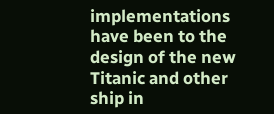implementations have been to the design of the new Titanic and other ship in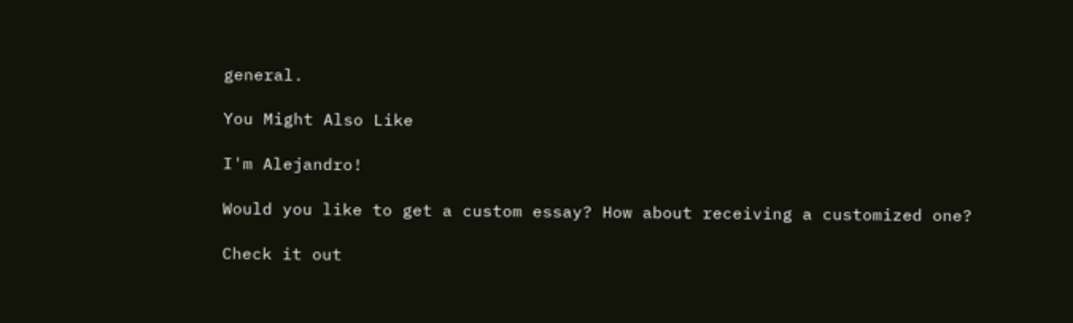general.

You Might Also Like

I'm Alejandro!

Would you like to get a custom essay? How about receiving a customized one?

Check it out